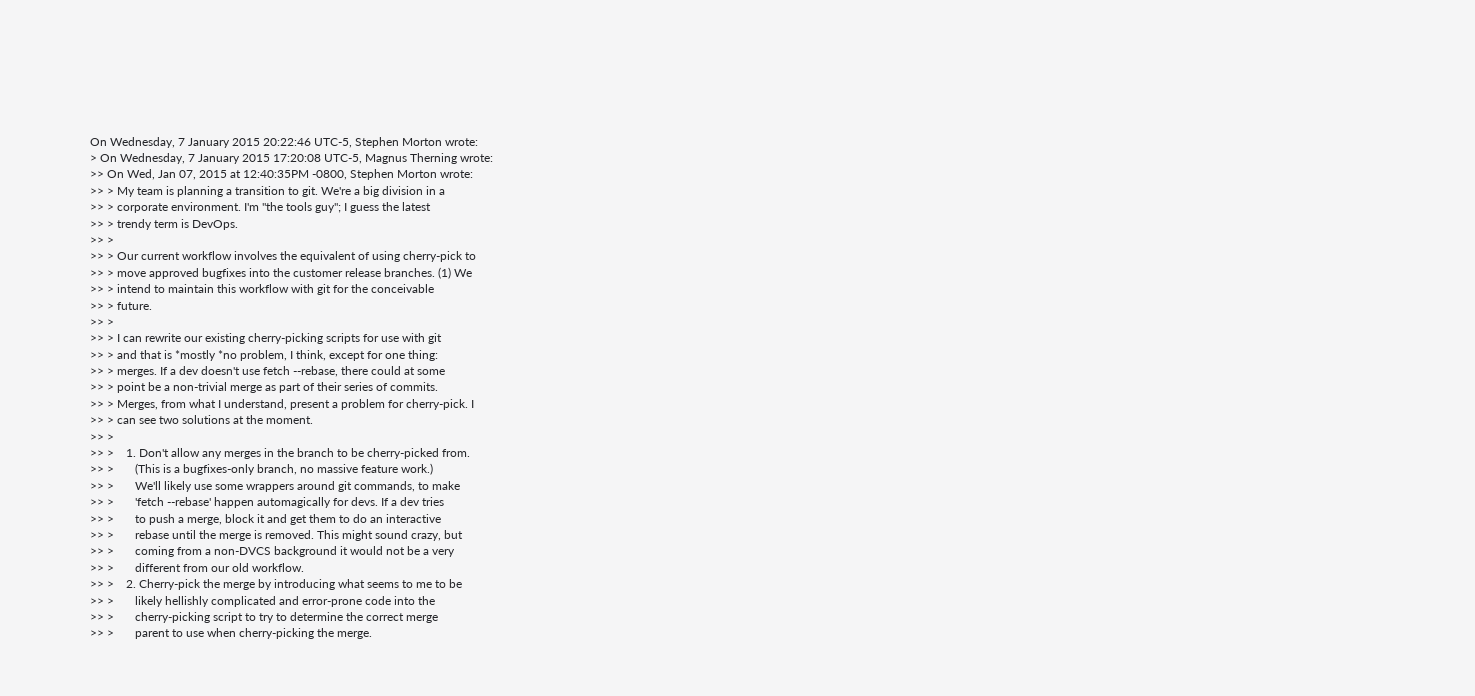On Wednesday, 7 January 2015 20:22:46 UTC-5, Stephen Morton wrote:
> On Wednesday, 7 January 2015 17:20:08 UTC-5, Magnus Therning wrote:
>> On Wed, Jan 07, 2015 at 12:40:35PM -0800, Stephen Morton wrote:
>> > My team is planning a transition to git. We're a big division in a
>> > corporate environment. I'm "the tools guy"; I guess the latest
>> > trendy term is DevOps.
>> >
>> > Our current workflow involves the equivalent of using cherry-pick to
>> > move approved bugfixes into the customer release branches. (1) We
>> > intend to maintain this workflow with git for the conceivable
>> > future.
>> >
>> > I can rewrite our existing cherry-picking scripts for use with git
>> > and that is *mostly *no problem, I think, except for one thing:
>> > merges. If a dev doesn't use fetch --rebase, there could at some
>> > point be a non-trivial merge as part of their series of commits.
>> > Merges, from what I understand, present a problem for cherry-pick. I
>> > can see two solutions at the moment.
>> >
>> >    1. Don't allow any merges in the branch to be cherry-picked from.
>> >       (This is a bugfixes-only branch, no massive feature work.)
>> >       We'll likely use some wrappers around git commands, to make
>> >       'fetch --rebase' happen automagically for devs. If a dev tries
>> >       to push a merge, block it and get them to do an interactive
>> >       rebase until the merge is removed. This might sound crazy, but
>> >       coming from a non-DVCS background it would not be a very
>> >       different from our old workflow.
>> >    2. Cherry-pick the merge by introducing what seems to me to be
>> >       likely hellishly complicated and error-prone code into the
>> >       cherry-picking script to try to determine the correct merge
>> >       parent to use when cherry-picking the merge.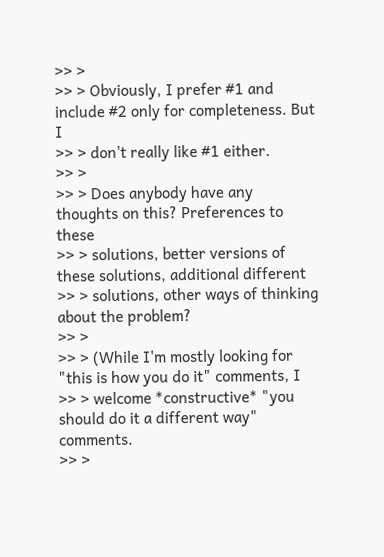>> >
>> > Obviously, I prefer #1 and include #2 only for completeness. But I
>> > don't really like #1 either.
>> >
>> > Does anybody have any thoughts on this? Preferences to these
>> > solutions, better versions of these solutions, additional different
>> > solutions, other ways of thinking about the problem?
>> >
>> > (While I'm mostly looking for "this is how you do it" comments, I
>> > welcome *constructive* "you should do it a different way" comments.
>> >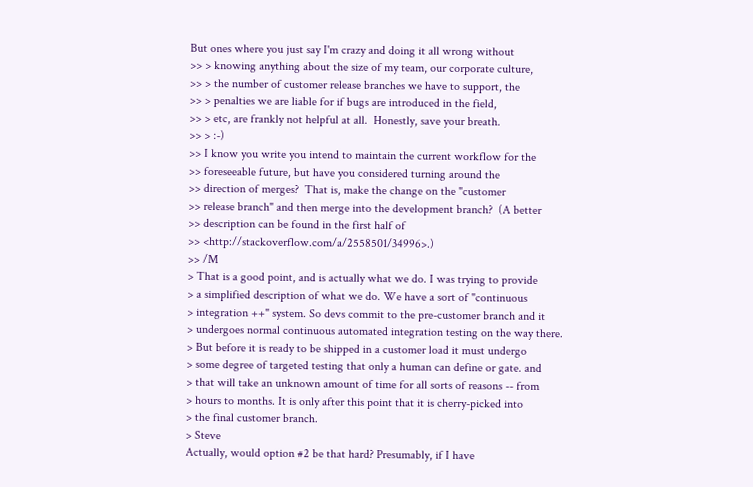But ones where you just say I'm crazy and doing it all wrong without
>> > knowing anything about the size of my team, our corporate culture,
>> > the number of customer release branches we have to support, the
>> > penalties we are liable for if bugs are introduced in the field,
>> > etc, are frankly not helpful at all.  Honestly, save your breath.
>> > :-)
>> I know you write you intend to maintain the current workflow for the
>> foreseeable future, but have you considered turning around the
>> direction of merges?  That is, make the change on the "customer
>> release branch" and then merge into the development branch?  (A better
>> description can be found in the first half of
>> <http://stackoverflow.com/a/2558501/34996>.)
>> /M
> That is a good point, and is actually what we do. I was trying to provide
> a simplified description of what we do. We have a sort of "continuous
> integration ++" system. So devs commit to the pre-customer branch and it
> undergoes normal continuous automated integration testing on the way there.
> But before it is ready to be shipped in a customer load it must undergo
> some degree of targeted testing that only a human can define or gate. and
> that will take an unknown amount of time for all sorts of reasons -- from
> hours to months. It is only after this point that it is cherry-picked into
> the final customer branch.
> Steve
Actually, would option #2 be that hard? Presumably, if I have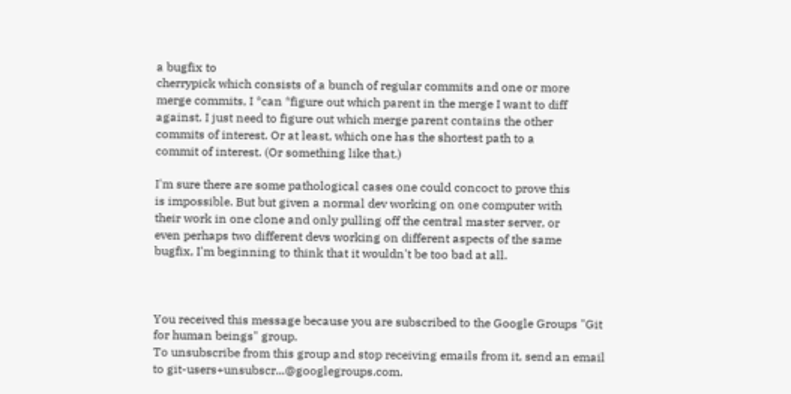a bugfix to
cherrypick which consists of a bunch of regular commits and one or more
merge commits, I *can *figure out which parent in the merge I want to diff
against. I just need to figure out which merge parent contains the other
commits of interest. Or at least, which one has the shortest path to a
commit of interest. (Or something like that.)

I'm sure there are some pathological cases one could concoct to prove this
is impossible. But but given a normal dev working on one computer with
their work in one clone and only pulling off the central master server, or
even perhaps two different devs working on different aspects of the same
bugfix, I'm beginning to think that it wouldn't be too bad at all.



You received this message because you are subscribed to the Google Groups "Git
for human beings" group.
To unsubscribe from this group and stop receiving emails from it, send an email
to git-users+unsubscr...@googlegroups.com.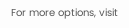For more options, visit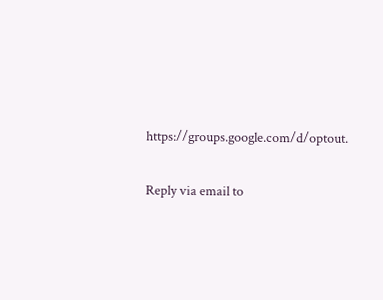https://groups.google.com/d/optout.

Reply via email to